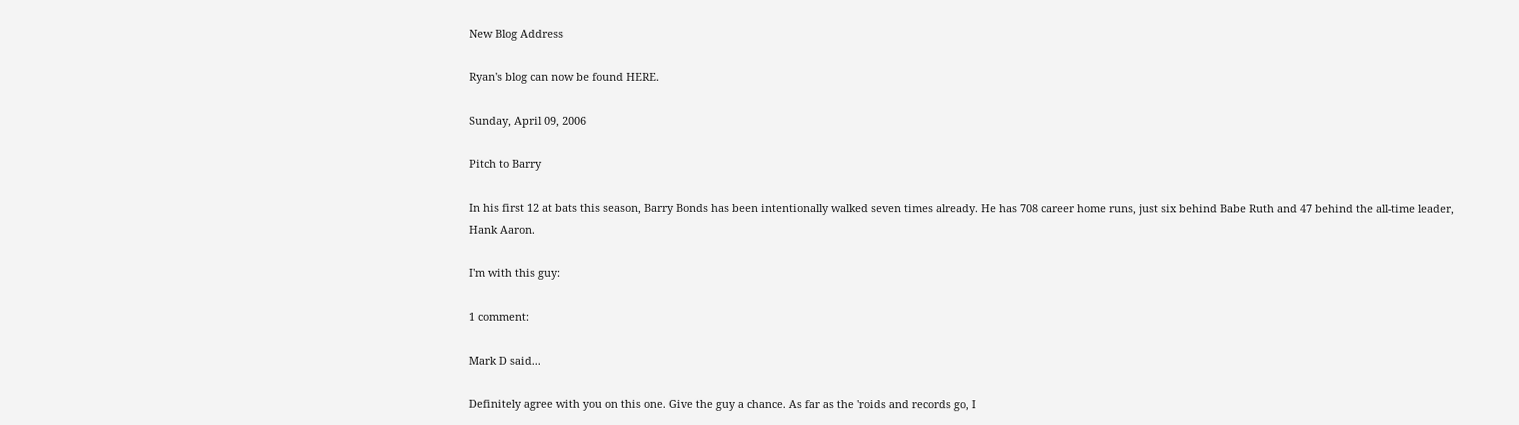New Blog Address

Ryan's blog can now be found HERE.

Sunday, April 09, 2006

Pitch to Barry

In his first 12 at bats this season, Barry Bonds has been intentionally walked seven times already. He has 708 career home runs, just six behind Babe Ruth and 47 behind the all-time leader, Hank Aaron.

I'm with this guy:

1 comment:

Mark D said...

Definitely agree with you on this one. Give the guy a chance. As far as the 'roids and records go, I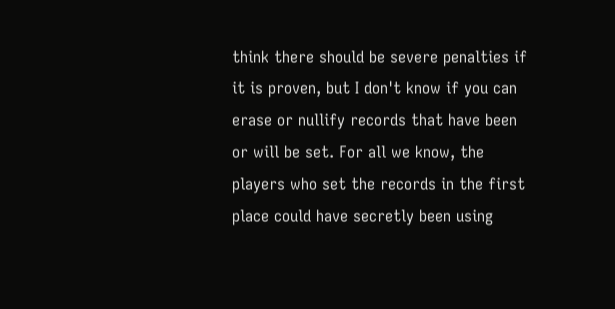think there should be severe penalties if it is proven, but I don't know if you can erase or nullify records that have been or will be set. For all we know, the players who set the records in the first place could have secretly been using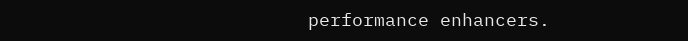performance enhancers.